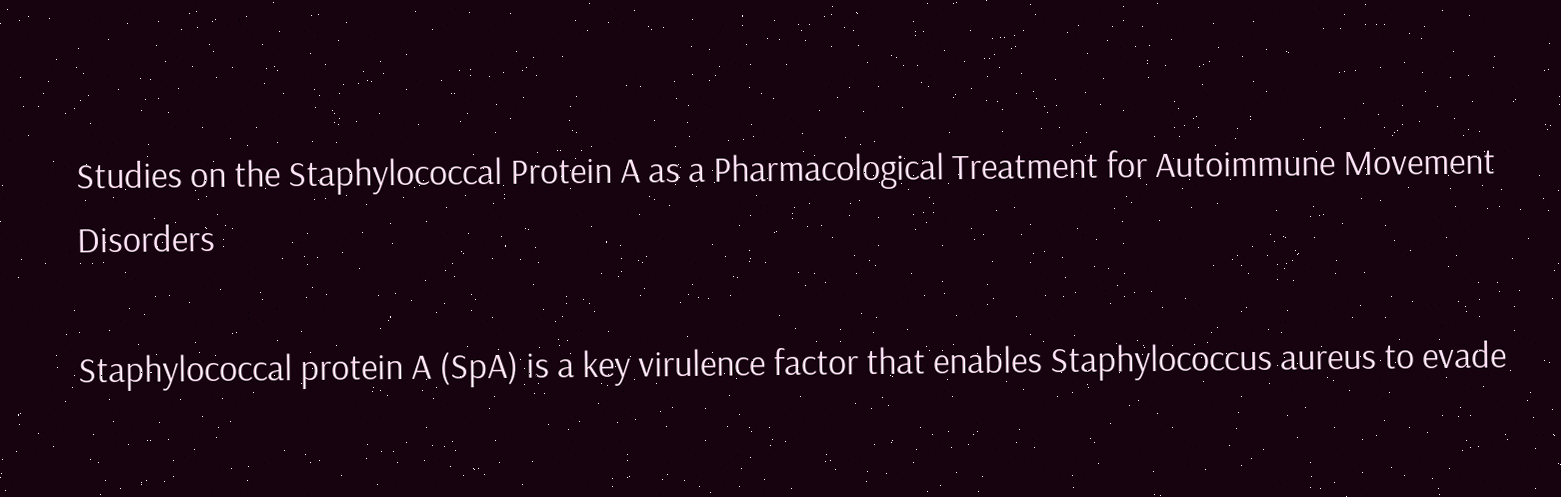Studies on the Staphylococcal Protein A as a Pharmacological Treatment for Autoimmune Movement Disorders

Staphylococcal protein A (SpA) is a key virulence factor that enables Staphylococcus aureus to evade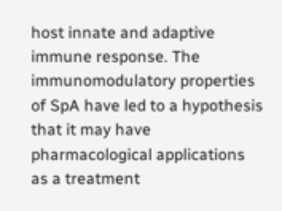host innate and adaptive immune response. The immunomodulatory properties of SpA have led to a hypothesis that it may have pharmacological applications as a treatment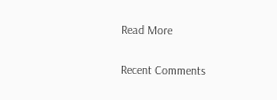Read More

Recent Comments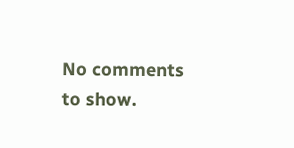No comments to show.